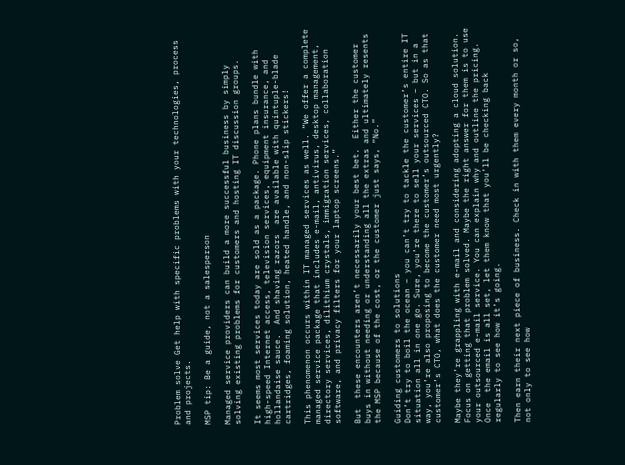Problem solve Get help with specific problems with your technologies, process and projects.

MSP tip: Be a guide, not a salesperson

Managed service providers can build a more successful business by simply solving existing problems for customers and hosting IT discussion groups.

It seems most services today are sold as a package. Phone plans bundle with high-speed Internet access, television services, equipment insurance, and hollandaise sauce.  And shaving razors  are available with quintuple-blade cartridges, foaming solution, heated handle, and non-slip stickers!

This phenomenon occurs within IT managed services as well. “We offer a complete managed service package that includes e-mail, antivirus, desktop management, directory services, dilithium crystals, immigration services, collaboration software, and privacy filters for your laptop screens.”

But  these encounters aren’t necessarily your best bet.  Either the customer buys in without needing or understanding all the extras and ultimately resents the MSP because of the cost, or the customer just says, “No.”

Guiding customers to solutions
Don’t try to boil the ocean – you can’t try to tackle the customer’s entire IT situation all in one go. Sure, you’re there to sell your services – but in a way, you’re also proposing to become the customer’s outsourced CTO. So as that customer’s CTO, what does the customer need most urgently?

Maybe they’re grappling with e-mail and considering adopting a cloud solution. Focus on getting that problem solved. Maybe the right answer for them is to use your outsourced e-mail service. You can explain why and outline the pricing. Once  the email is all set, let them know that you’ll be checking back regularly to see how it’s going.

Then earn their next piece of business. Check in with them every month or so, not only to see how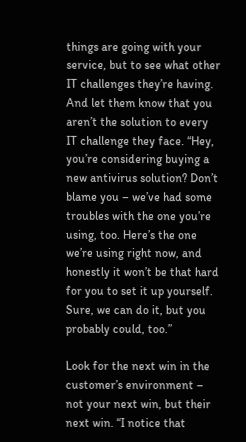things are going with your service, but to see what other IT challenges they’re having. And let them know that you aren’t the solution to every IT challenge they face. “Hey, you’re considering buying a new antivirus solution? Don’t blame you – we’ve had some troubles with the one you’re using, too. Here’s the one we’re using right now, and honestly it won’t be that hard for you to set it up yourself. Sure, we can do it, but you probably could, too.”

Look for the next win in the customer’s environment – not your next win, but their next win. “I notice that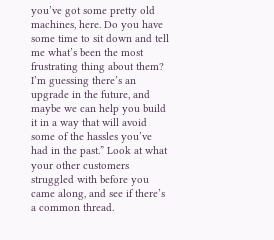you’ve got some pretty old machines, here. Do you have some time to sit down and tell me what’s been the most frustrating thing about them? I’m guessing there’s an upgrade in the future, and maybe we can help you build it in a way that will avoid some of the hassles you’ve had in the past.” Look at what your other customers struggled with before you came along, and see if there’s a common thread.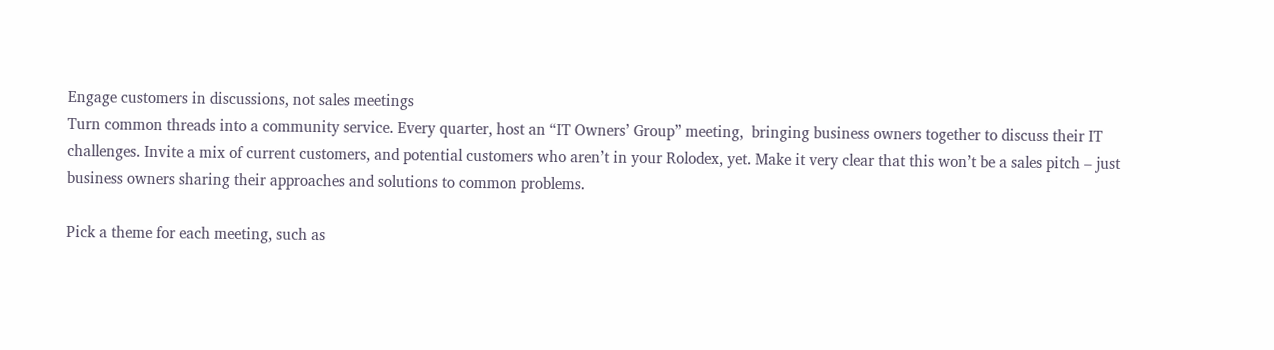Engage customers in discussions, not sales meetings
Turn common threads into a community service. Every quarter, host an “IT Owners’ Group” meeting,  bringing business owners together to discuss their IT challenges. Invite a mix of current customers, and potential customers who aren’t in your Rolodex, yet. Make it very clear that this won’t be a sales pitch – just business owners sharing their approaches and solutions to common problems.

Pick a theme for each meeting, such as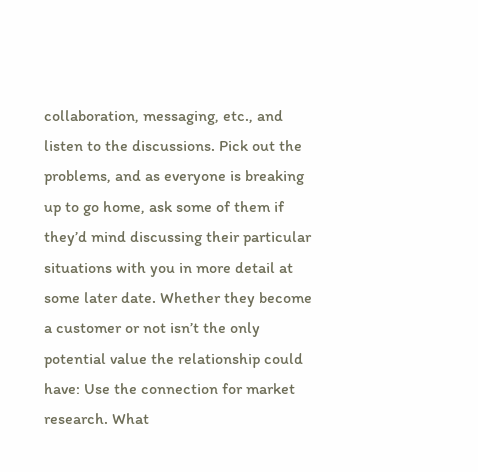collaboration, messaging, etc., and listen to the discussions. Pick out the problems, and as everyone is breaking up to go home, ask some of them if they’d mind discussing their particular situations with you in more detail at some later date. Whether they become a customer or not isn’t the only potential value the relationship could have: Use the connection for market research. What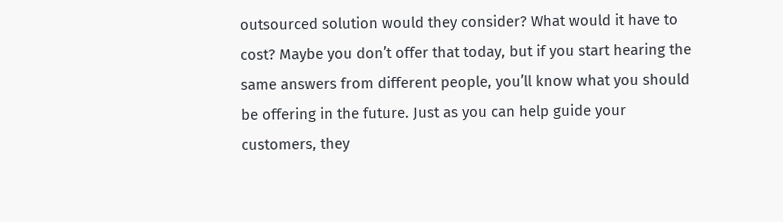outsourced solution would they consider? What would it have to cost? Maybe you don’t offer that today, but if you start hearing the same answers from different people, you’ll know what you should be offering in the future. Just as you can help guide your customers, they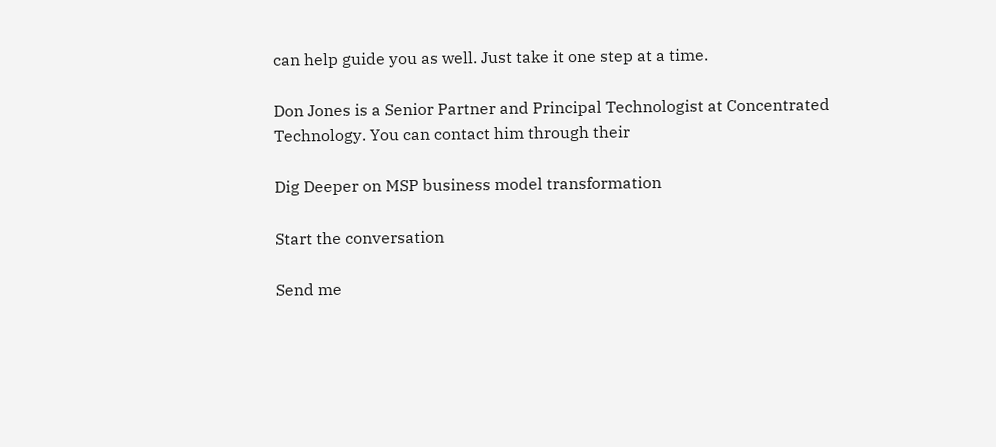can help guide you as well. Just take it one step at a time.

Don Jones is a Senior Partner and Principal Technologist at Concentrated Technology. You can contact him through their

Dig Deeper on MSP business model transformation

Start the conversation

Send me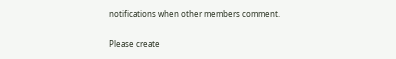notifications when other members comment.

Please create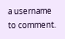a username to comment.